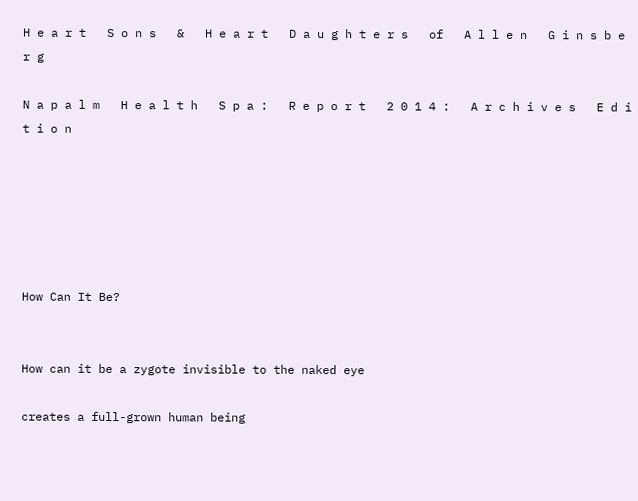H e a r t   S o n s   &   H e a r t   D a u g h t e r s   of   A l l e n   G i n s b e r g

N a p a l m   H e a l t h   S p a :   R e p o r t   2 0 1 4 :   A r c h i v e s   E d i t i o n






How Can It Be?


How can it be a zygote invisible to the naked eye

creates a full-grown human being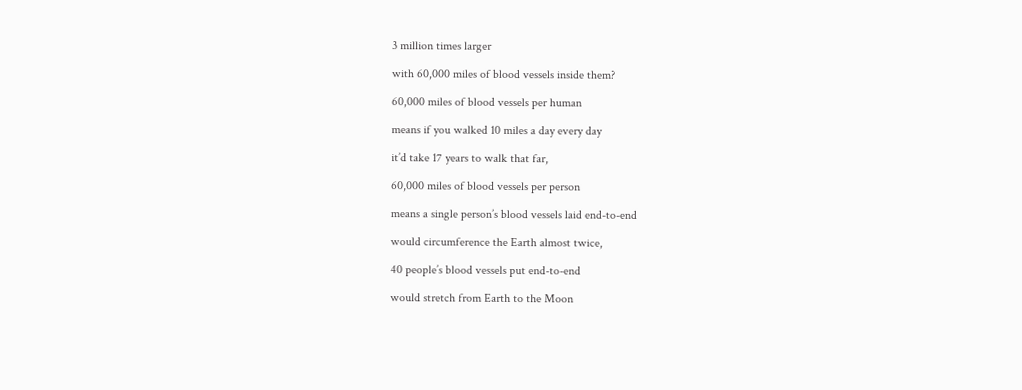3 million times larger

with 60,000 miles of blood vessels inside them?

60,000 miles of blood vessels per human

means if you walked 10 miles a day every day

it’d take 17 years to walk that far,

60,000 miles of blood vessels per person

means a single person’s blood vessels laid end-to-end

would circumference the Earth almost twice,

40 people’s blood vessels put end-to-end

would stretch from Earth to the Moon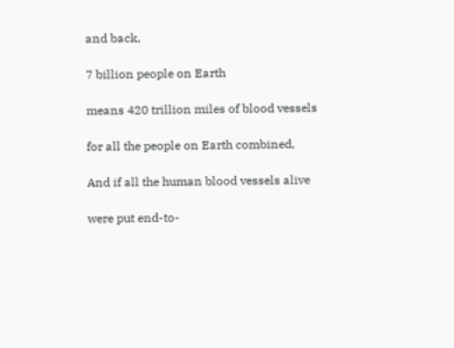and back,

7 billion people on Earth

means 420 trillion miles of blood vessels

for all the people on Earth combined,

And if all the human blood vessels alive

were put end-to-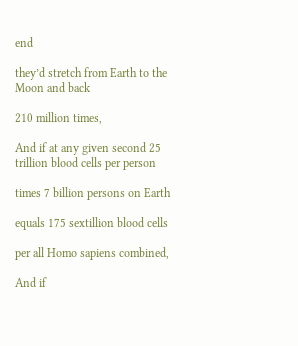end

they’d stretch from Earth to the Moon and back

210 million times,

And if at any given second 25 trillion blood cells per person

times 7 billion persons on Earth

equals 175 sextillion blood cells

per all Homo sapiens combined,

And if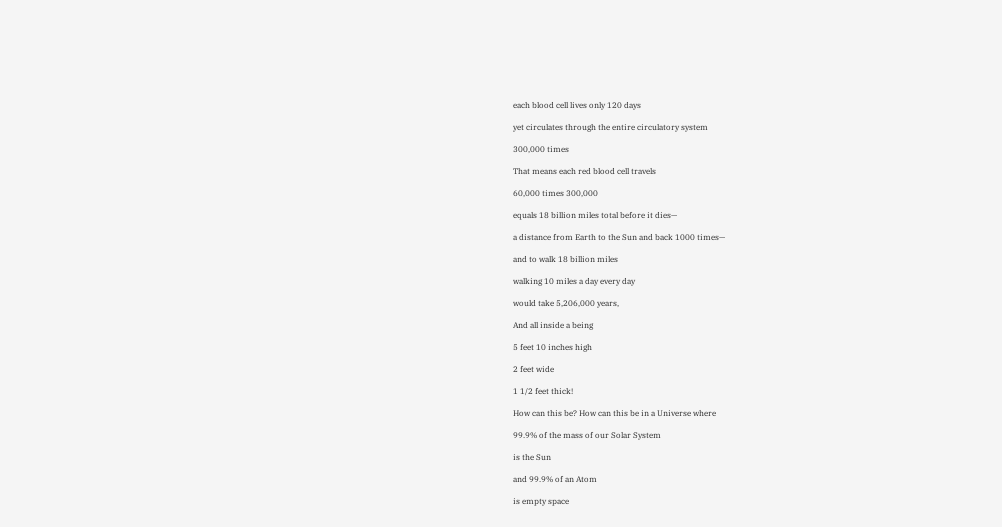each blood cell lives only 120 days

yet circulates through the entire circulatory system

300,000 times

That means each red blood cell travels

60,000 times 300,000

equals 18 billion miles total before it dies—

a distance from Earth to the Sun and back 1000 times—

and to walk 18 billion miles

walking 10 miles a day every day

would take 5,206,000 years,

And all inside a being

5 feet 10 inches high

2 feet wide

1 1/2 feet thick!

How can this be? How can this be in a Universe where

99.9% of the mass of our Solar System

is the Sun

and 99.9% of an Atom

is empty space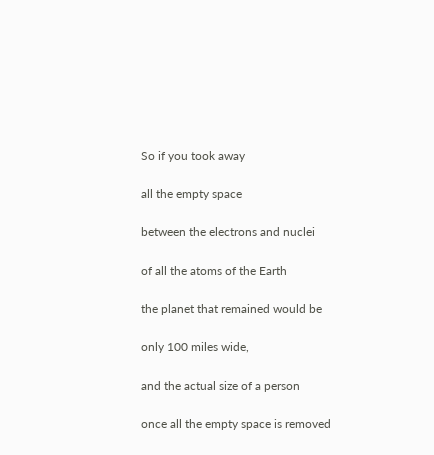So if you took away

all the empty space

between the electrons and nuclei

of all the atoms of the Earth

the planet that remained would be

only 100 miles wide,

and the actual size of a person

once all the empty space is removed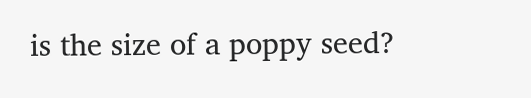is the size of a poppy seed?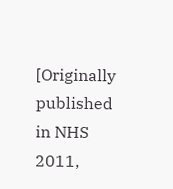[Originally published in NHS 2011,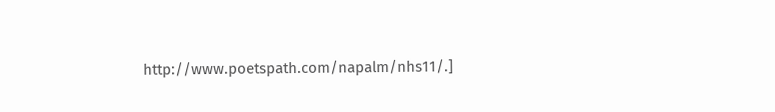http://www.poetspath.com/napalm/nhs11/.]